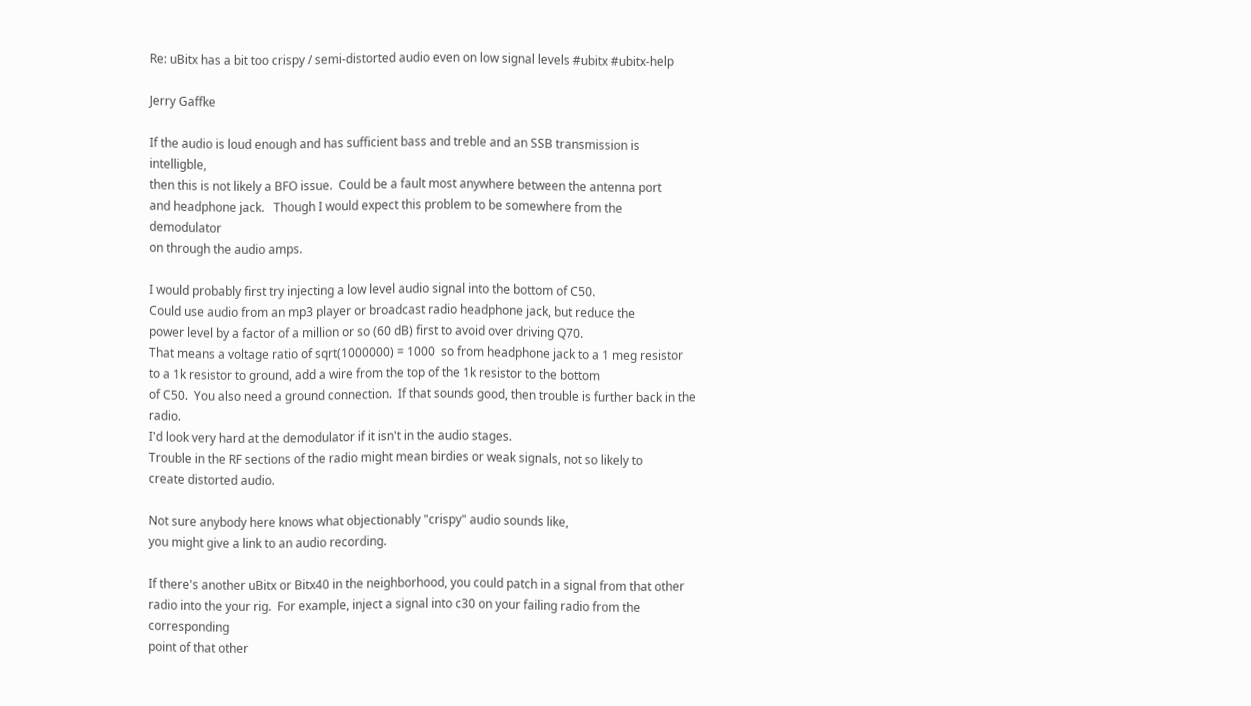Re: uBitx has a bit too crispy / semi-distorted audio even on low signal levels #ubitx #ubitx-help

Jerry Gaffke

If the audio is loud enough and has sufficient bass and treble and an SSB transmission is intelligble,
then this is not likely a BFO issue.  Could be a fault most anywhere between the antenna port
and headphone jack.   Though I would expect this problem to be somewhere from the demodulator
on through the audio amps.

I would probably first try injecting a low level audio signal into the bottom of C50.
Could use audio from an mp3 player or broadcast radio headphone jack, but reduce the
power level by a factor of a million or so (60 dB) first to avoid over driving Q70.
That means a voltage ratio of sqrt(1000000) = 1000  so from headphone jack to a 1 meg resistor
to a 1k resistor to ground, add a wire from the top of the 1k resistor to the bottom
of C50.  You also need a ground connection.  If that sounds good, then trouble is further back in the radio.
I'd look very hard at the demodulator if it isn't in the audio stages.
Trouble in the RF sections of the radio might mean birdies or weak signals, not so likely to
create distorted audio.

Not sure anybody here knows what objectionably "crispy" audio sounds like,
you might give a link to an audio recording.

If there's another uBitx or Bitx40 in the neighborhood, you could patch in a signal from that other
radio into the your rig.  For example, inject a signal into c30 on your failing radio from the corresponding
point of that other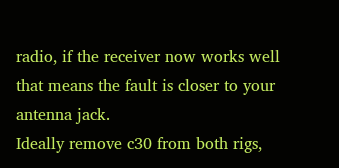radio, if the receiver now works well that means the fault is closer to your antenna jack.
Ideally remove c30 from both rigs,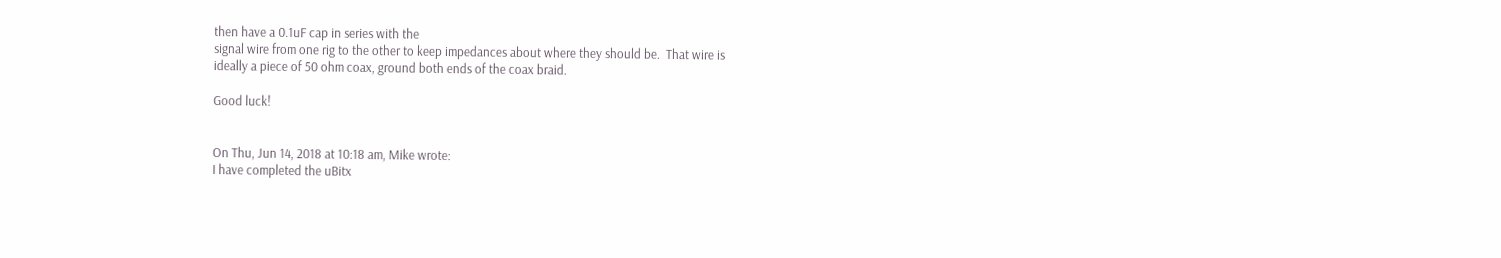then have a 0.1uF cap in series with the
signal wire from one rig to the other to keep impedances about where they should be.  That wire is
ideally a piece of 50 ohm coax, ground both ends of the coax braid.

Good luck!


On Thu, Jun 14, 2018 at 10:18 am, Mike wrote:
I have completed the uBitx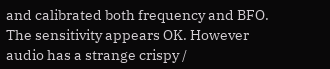and calibrated both frequency and BFO. The sensitivity appears OK. However audio has a strange crispy /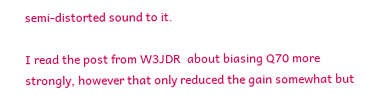semi-distorted sound to it.

I read the post from W3JDR  about biasing Q70 more strongly, however that only reduced the gain somewhat but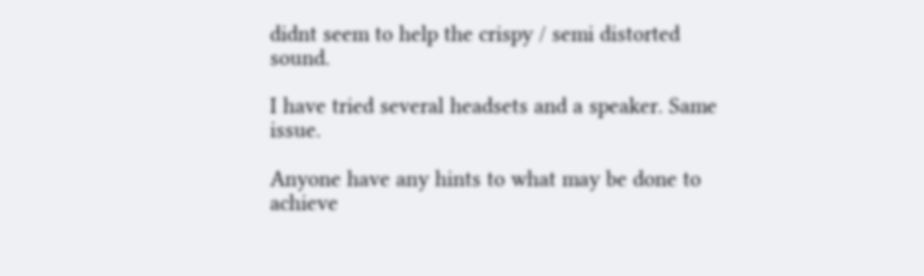didnt seem to help the crispy / semi distorted sound.

I have tried several headsets and a speaker. Same issue.

Anyone have any hints to what may be done to achieve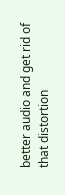better audio and get rid of that distortion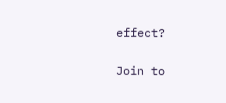effect?

Join to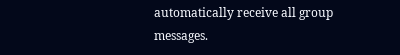automatically receive all group messages.